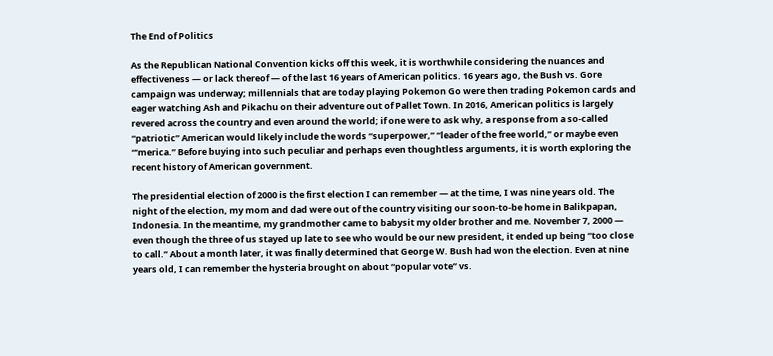The End of Politics

As the Republican National Convention kicks off this week, it is worthwhile considering the nuances and effectiveness — or lack thereof — of the last 16 years of American politics. 16 years ago, the Bush vs. Gore campaign was underway; millennials that are today playing Pokemon Go were then trading Pokemon cards and eager watching Ash and Pikachu on their adventure out of Pallet Town. In 2016, American politics is largely revered across the country and even around the world; if one were to ask why, a response from a so-called “patriotic” American would likely include the words “superpower,” “leader of the free world,” or maybe even “’merica.” Before buying into such peculiar and perhaps even thoughtless arguments, it is worth exploring the recent history of American government.

The presidential election of 2000 is the first election I can remember — at the time, I was nine years old. The night of the election, my mom and dad were out of the country visiting our soon-to-be home in Balikpapan, Indonesia. In the meantime, my grandmother came to babysit my older brother and me. November 7, 2000 — even though the three of us stayed up late to see who would be our new president, it ended up being “too close to call.” About a month later, it was finally determined that George W. Bush had won the election. Even at nine years old, I can remember the hysteria brought on about “popular vote” vs.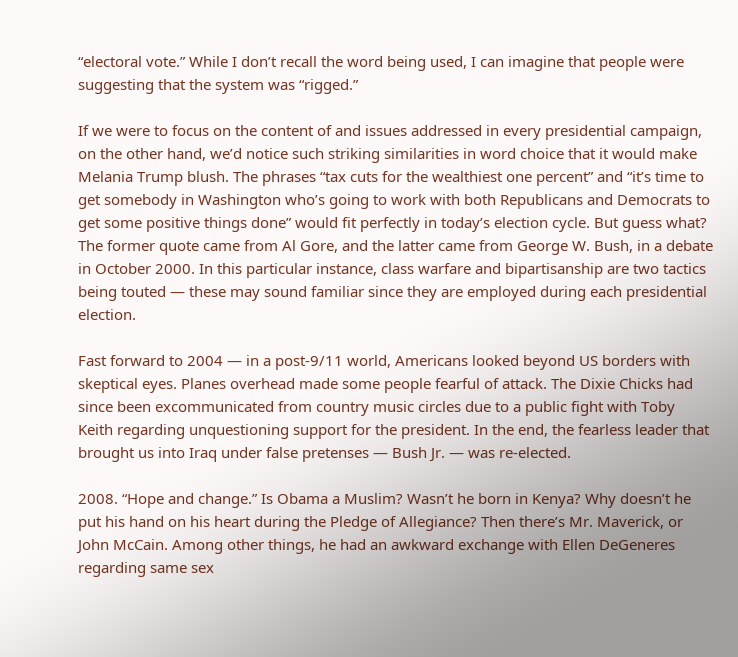“electoral vote.” While I don’t recall the word being used, I can imagine that people were suggesting that the system was “rigged.”

If we were to focus on the content of and issues addressed in every presidential campaign, on the other hand, we’d notice such striking similarities in word choice that it would make Melania Trump blush. The phrases “tax cuts for the wealthiest one percent” and “it’s time to get somebody in Washington who’s going to work with both Republicans and Democrats to get some positive things done” would fit perfectly in today’s election cycle. But guess what? The former quote came from Al Gore, and the latter came from George W. Bush, in a debate in October 2000. In this particular instance, class warfare and bipartisanship are two tactics being touted — these may sound familiar since they are employed during each presidential election.

Fast forward to 2004 — in a post-9/11 world, Americans looked beyond US borders with skeptical eyes. Planes overhead made some people fearful of attack. The Dixie Chicks had since been excommunicated from country music circles due to a public fight with Toby Keith regarding unquestioning support for the president. In the end, the fearless leader that brought us into Iraq under false pretenses — Bush Jr. — was re-elected.

2008. “Hope and change.” Is Obama a Muslim? Wasn’t he born in Kenya? Why doesn’t he put his hand on his heart during the Pledge of Allegiance? Then there’s Mr. Maverick, or John McCain. Among other things, he had an awkward exchange with Ellen DeGeneres regarding same sex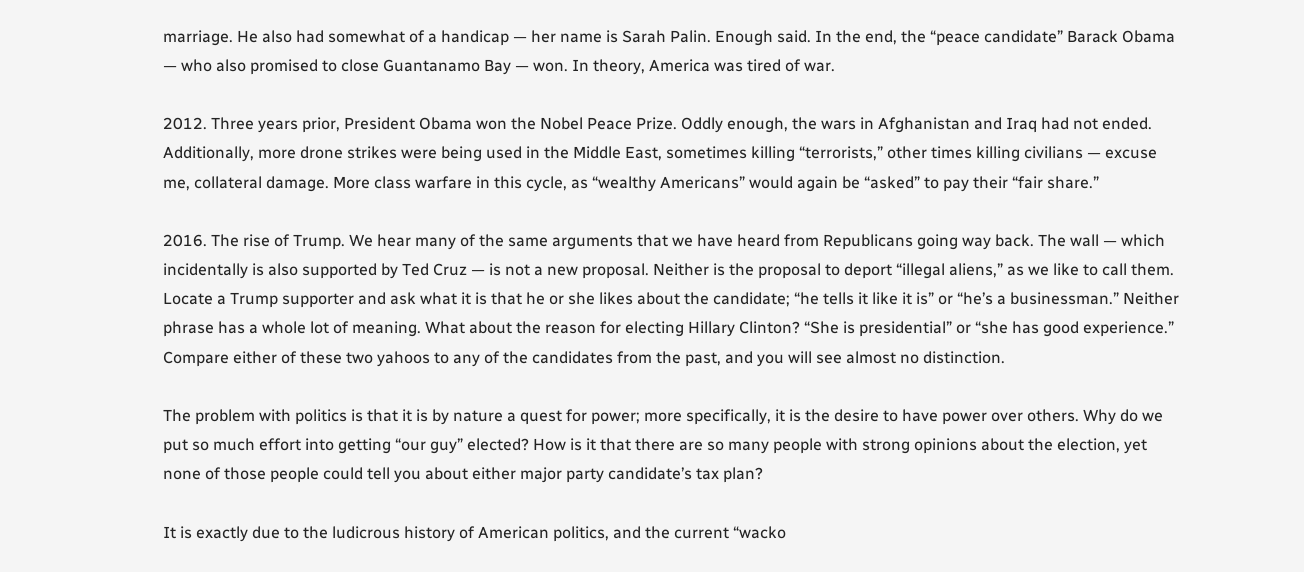marriage. He also had somewhat of a handicap — her name is Sarah Palin. Enough said. In the end, the “peace candidate” Barack Obama — who also promised to close Guantanamo Bay — won. In theory, America was tired of war.

2012. Three years prior, President Obama won the Nobel Peace Prize. Oddly enough, the wars in Afghanistan and Iraq had not ended. Additionally, more drone strikes were being used in the Middle East, sometimes killing “terrorists,” other times killing civilians — excuse me, collateral damage. More class warfare in this cycle, as “wealthy Americans” would again be “asked” to pay their “fair share.”

2016. The rise of Trump. We hear many of the same arguments that we have heard from Republicans going way back. The wall — which incidentally is also supported by Ted Cruz — is not a new proposal. Neither is the proposal to deport “illegal aliens,” as we like to call them. Locate a Trump supporter and ask what it is that he or she likes about the candidate; “he tells it like it is” or “he’s a businessman.” Neither phrase has a whole lot of meaning. What about the reason for electing Hillary Clinton? “She is presidential” or “she has good experience.” Compare either of these two yahoos to any of the candidates from the past, and you will see almost no distinction.

The problem with politics is that it is by nature a quest for power; more specifically, it is the desire to have power over others. Why do we put so much effort into getting “our guy” elected? How is it that there are so many people with strong opinions about the election, yet none of those people could tell you about either major party candidate’s tax plan?

It is exactly due to the ludicrous history of American politics, and the current “wacko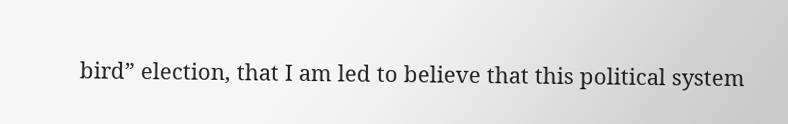bird” election, that I am led to believe that this political system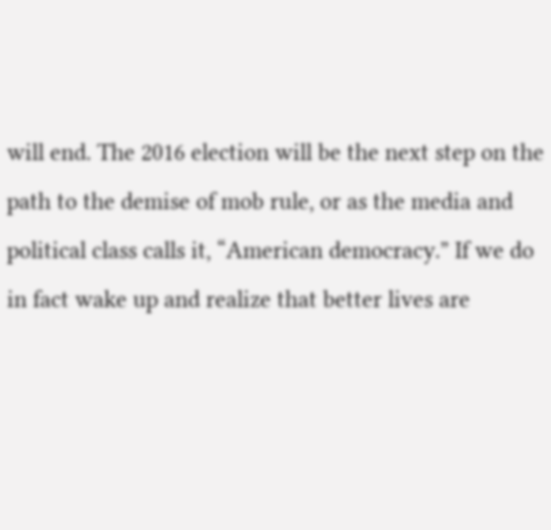will end. The 2016 election will be the next step on the path to the demise of mob rule, or as the media and political class calls it, “American democracy.” If we do in fact wake up and realize that better lives are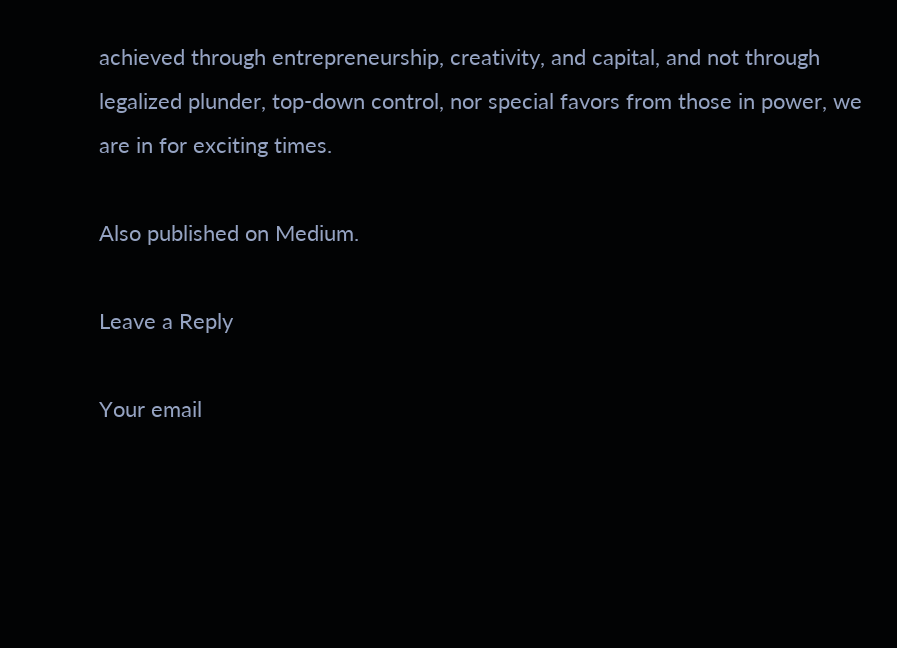achieved through entrepreneurship, creativity, and capital, and not through legalized plunder, top-down control, nor special favors from those in power, we are in for exciting times.

Also published on Medium.

Leave a Reply

Your email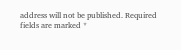address will not be published. Required fields are marked *